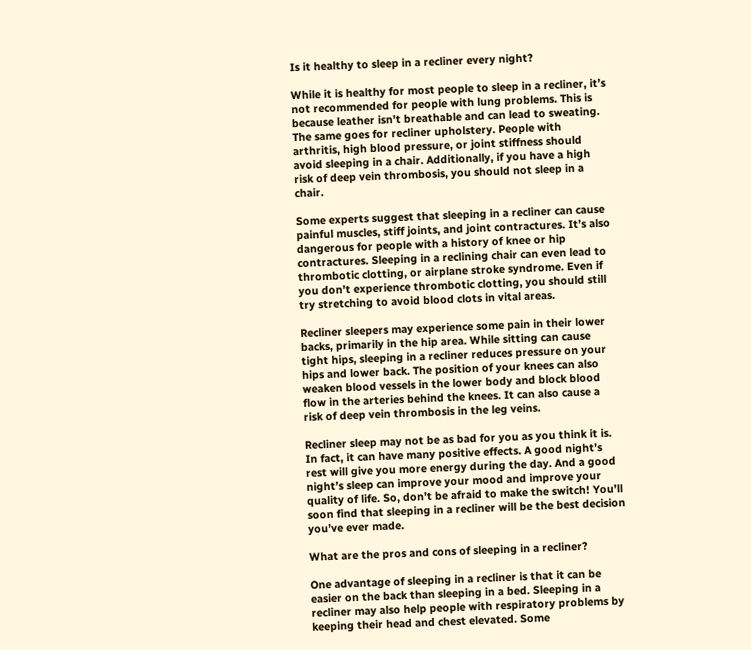Is it healthy to sleep in a recliner every night?

While it is healthy for most people to sleep in a recliner, it’s not recommended for people with lung problems. This is because leather isn’t breathable and can lead to sweating. The same goes for recliner upholstery. People with arthritis, high blood pressure, or joint stiffness should avoid sleeping in a chair. Additionally, if you have a high risk of deep vein thrombosis, you should not sleep in a chair.

Some experts suggest that sleeping in a recliner can cause painful muscles, stiff joints, and joint contractures. It’s also dangerous for people with a history of knee or hip contractures. Sleeping in a reclining chair can even lead to thrombotic clotting, or airplane stroke syndrome. Even if you don’t experience thrombotic clotting, you should still try stretching to avoid blood clots in vital areas.

Recliner sleepers may experience some pain in their lower backs, primarily in the hip area. While sitting can cause tight hips, sleeping in a recliner reduces pressure on your hips and lower back. The position of your knees can also weaken blood vessels in the lower body and block blood flow in the arteries behind the knees. It can also cause a risk of deep vein thrombosis in the leg veins.

Recliner sleep may not be as bad for you as you think it is. In fact, it can have many positive effects. A good night’s rest will give you more energy during the day. And a good night’s sleep can improve your mood and improve your quality of life. So, don’t be afraid to make the switch! You’ll soon find that sleeping in a recliner will be the best decision you’ve ever made.

What are the pros and cons of sleeping in a recliner?

One advantage of sleeping in a recliner is that it can be easier on the back than sleeping in a bed. Sleeping in a recliner may also help people with respiratory problems by keeping their head and chest elevated. Some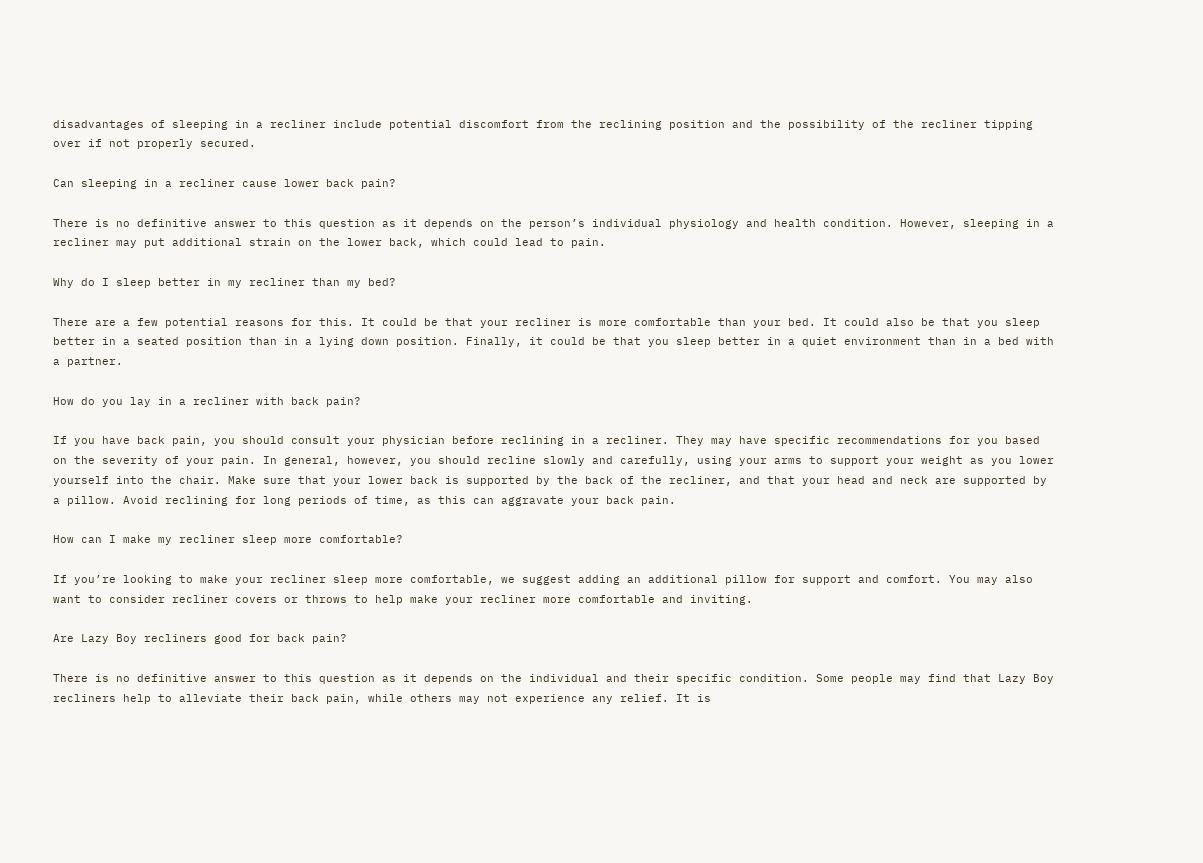disadvantages of sleeping in a recliner include potential discomfort from the reclining position and the possibility of the recliner tipping over if not properly secured.

Can sleeping in a recliner cause lower back pain?

There is no definitive answer to this question as it depends on the person’s individual physiology and health condition. However, sleeping in a recliner may put additional strain on the lower back, which could lead to pain.

Why do I sleep better in my recliner than my bed?

There are a few potential reasons for this. It could be that your recliner is more comfortable than your bed. It could also be that you sleep better in a seated position than in a lying down position. Finally, it could be that you sleep better in a quiet environment than in a bed with a partner.

How do you lay in a recliner with back pain?

If you have back pain, you should consult your physician before reclining in a recliner. They may have specific recommendations for you based on the severity of your pain. In general, however, you should recline slowly and carefully, using your arms to support your weight as you lower yourself into the chair. Make sure that your lower back is supported by the back of the recliner, and that your head and neck are supported by a pillow. Avoid reclining for long periods of time, as this can aggravate your back pain.

How can I make my recliner sleep more comfortable?

If you’re looking to make your recliner sleep more comfortable, we suggest adding an additional pillow for support and comfort. You may also want to consider recliner covers or throws to help make your recliner more comfortable and inviting.

Are Lazy Boy recliners good for back pain?

There is no definitive answer to this question as it depends on the individual and their specific condition. Some people may find that Lazy Boy recliners help to alleviate their back pain, while others may not experience any relief. It is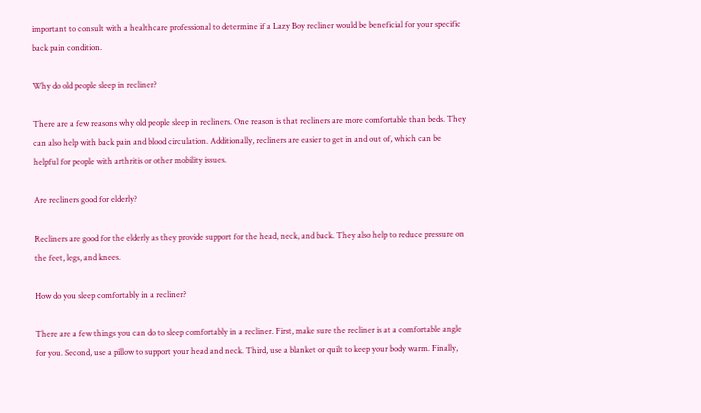important to consult with a healthcare professional to determine if a Lazy Boy recliner would be beneficial for your specific back pain condition.

Why do old people sleep in recliner?

There are a few reasons why old people sleep in recliners. One reason is that recliners are more comfortable than beds. They can also help with back pain and blood circulation. Additionally, recliners are easier to get in and out of, which can be helpful for people with arthritis or other mobility issues.

Are recliners good for elderly?

Recliners are good for the elderly as they provide support for the head, neck, and back. They also help to reduce pressure on the feet, legs, and knees.

How do you sleep comfortably in a recliner?

There are a few things you can do to sleep comfortably in a recliner. First, make sure the recliner is at a comfortable angle for you. Second, use a pillow to support your head and neck. Third, use a blanket or quilt to keep your body warm. Finally,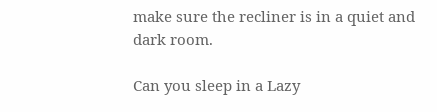make sure the recliner is in a quiet and dark room.

Can you sleep in a Lazy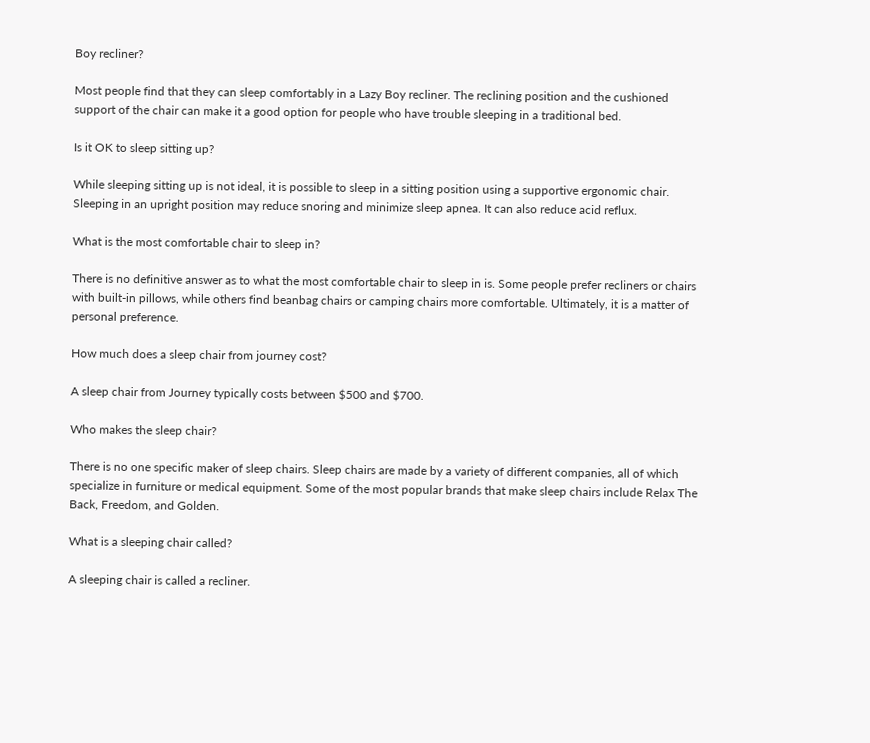Boy recliner?

Most people find that they can sleep comfortably in a Lazy Boy recliner. The reclining position and the cushioned support of the chair can make it a good option for people who have trouble sleeping in a traditional bed.

Is it OK to sleep sitting up?

While sleeping sitting up is not ideal, it is possible to sleep in a sitting position using a supportive ergonomic chair. Sleeping in an upright position may reduce snoring and minimize sleep apnea. It can also reduce acid reflux.

What is the most comfortable chair to sleep in?

There is no definitive answer as to what the most comfortable chair to sleep in is. Some people prefer recliners or chairs with built-in pillows, while others find beanbag chairs or camping chairs more comfortable. Ultimately, it is a matter of personal preference.

How much does a sleep chair from journey cost?

A sleep chair from Journey typically costs between $500 and $700.

Who makes the sleep chair?

There is no one specific maker of sleep chairs. Sleep chairs are made by a variety of different companies, all of which specialize in furniture or medical equipment. Some of the most popular brands that make sleep chairs include Relax The Back, Freedom, and Golden.

What is a sleeping chair called?

A sleeping chair is called a recliner.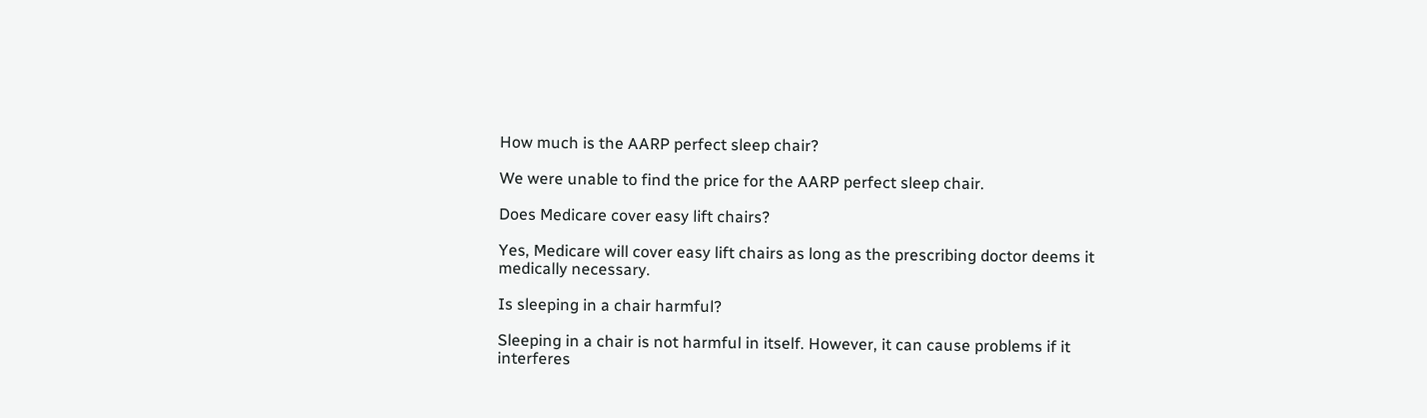How much is the AARP perfect sleep chair?

We were unable to find the price for the AARP perfect sleep chair.

Does Medicare cover easy lift chairs?

Yes, Medicare will cover easy lift chairs as long as the prescribing doctor deems it medically necessary.

Is sleeping in a chair harmful?

Sleeping in a chair is not harmful in itself. However, it can cause problems if it interferes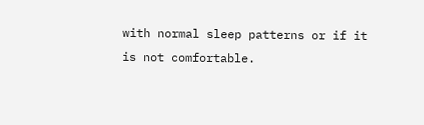with normal sleep patterns or if it is not comfortable.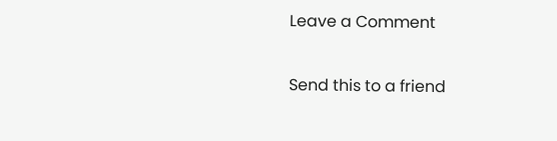Leave a Comment

Send this to a friend